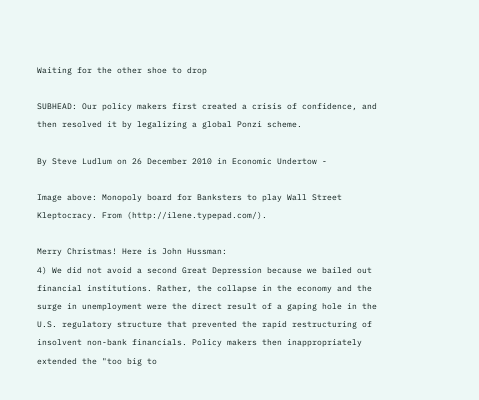Waiting for the other shoe to drop

SUBHEAD: Our policy makers first created a crisis of confidence, and then resolved it by legalizing a global Ponzi scheme.

By Steve Ludlum on 26 December 2010 in Economic Undertow -

Image above: Monopoly board for Banksters to play Wall Street Kleptocracy. From (http://ilene.typepad.com/).

Merry Christmas! Here is John Hussman:
4) We did not avoid a second Great Depression because we bailed out financial institutions. Rather, the collapse in the economy and the surge in unemployment were the direct result of a gaping hole in the U.S. regulatory structure that prevented the rapid restructuring of insolvent non-bank financials. Policy makers then inappropriately extended the "too big to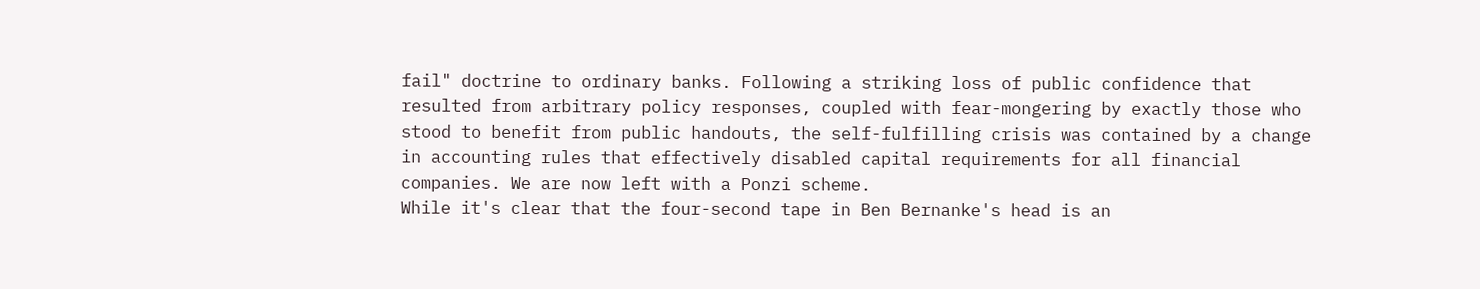fail" doctrine to ordinary banks. Following a striking loss of public confidence that resulted from arbitrary policy responses, coupled with fear-mongering by exactly those who stood to benefit from public handouts, the self-fulfilling crisis was contained by a change in accounting rules that effectively disabled capital requirements for all financial companies. We are now left with a Ponzi scheme.
While it's clear that the four-second tape in Ben Bernanke's head is an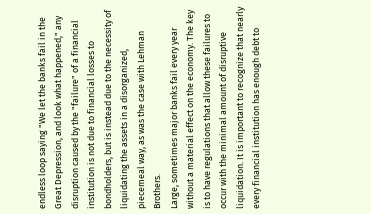endless loop saying "We let the banks fail in the Great Depression, and look what happened," any disruption caused by the "failure" of a financial institution is not due to financial losses to bondholders, but is instead due to the necessity of liquidating the assets in a disorganized, piecemeal way, as was the case with Lehman Brothers.
Large, sometimes major banks fail every year without a material effect on the economy. The key is to have regulations that allow these failures to occur with the minimal amount of disruptive liquidation. It is important to recognize that nearly every financial institution has enough debt to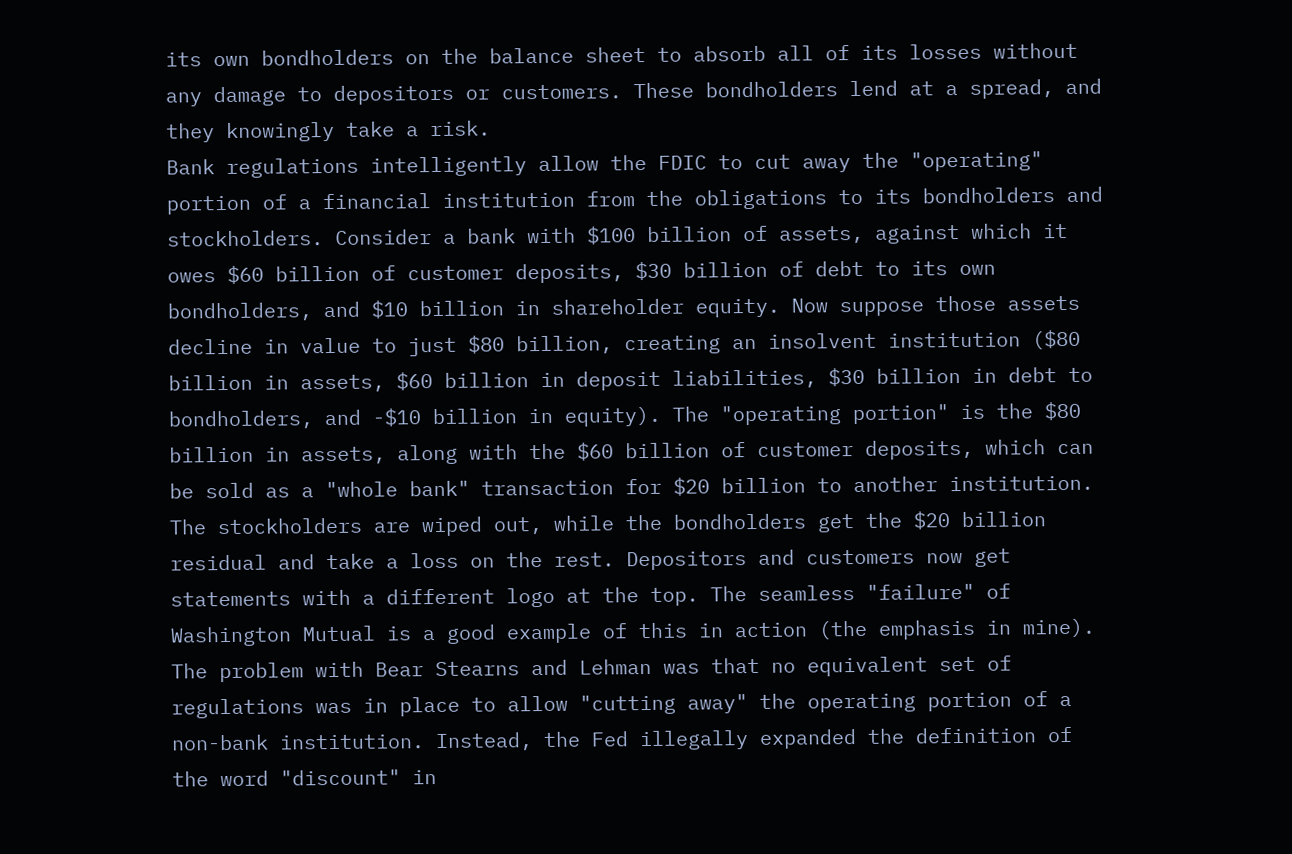its own bondholders on the balance sheet to absorb all of its losses without any damage to depositors or customers. These bondholders lend at a spread, and they knowingly take a risk.
Bank regulations intelligently allow the FDIC to cut away the "operating" portion of a financial institution from the obligations to its bondholders and stockholders. Consider a bank with $100 billion of assets, against which it owes $60 billion of customer deposits, $30 billion of debt to its own bondholders, and $10 billion in shareholder equity. Now suppose those assets decline in value to just $80 billion, creating an insolvent institution ($80 billion in assets, $60 billion in deposit liabilities, $30 billion in debt to bondholders, and -$10 billion in equity). The "operating portion" is the $80 billion in assets, along with the $60 billion of customer deposits, which can be sold as a "whole bank" transaction for $20 billion to another institution. The stockholders are wiped out, while the bondholders get the $20 billion residual and take a loss on the rest. Depositors and customers now get statements with a different logo at the top. The seamless "failure" of Washington Mutual is a good example of this in action (the emphasis in mine).
The problem with Bear Stearns and Lehman was that no equivalent set of regulations was in place to allow "cutting away" the operating portion of a non-bank institution. Instead, the Fed illegally expanded the definition of the word "discount" in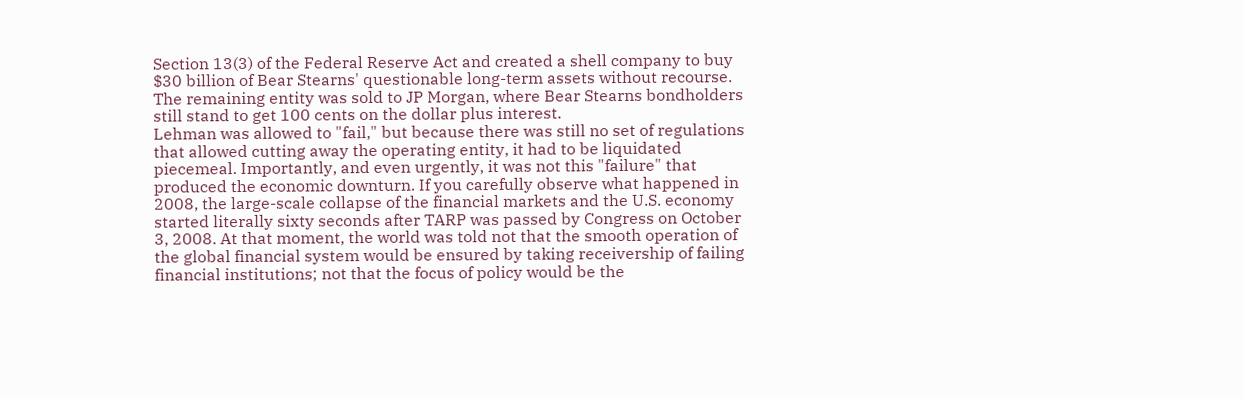Section 13(3) of the Federal Reserve Act and created a shell company to buy $30 billion of Bear Stearns' questionable long-term assets without recourse. The remaining entity was sold to JP Morgan, where Bear Stearns bondholders still stand to get 100 cents on the dollar plus interest.
Lehman was allowed to "fail," but because there was still no set of regulations that allowed cutting away the operating entity, it had to be liquidated piecemeal. Importantly, and even urgently, it was not this "failure" that produced the economic downturn. If you carefully observe what happened in 2008, the large-scale collapse of the financial markets and the U.S. economy started literally sixty seconds after TARP was passed by Congress on October 3, 2008. At that moment, the world was told not that the smooth operation of the global financial system would be ensured by taking receivership of failing financial institutions; not that the focus of policy would be the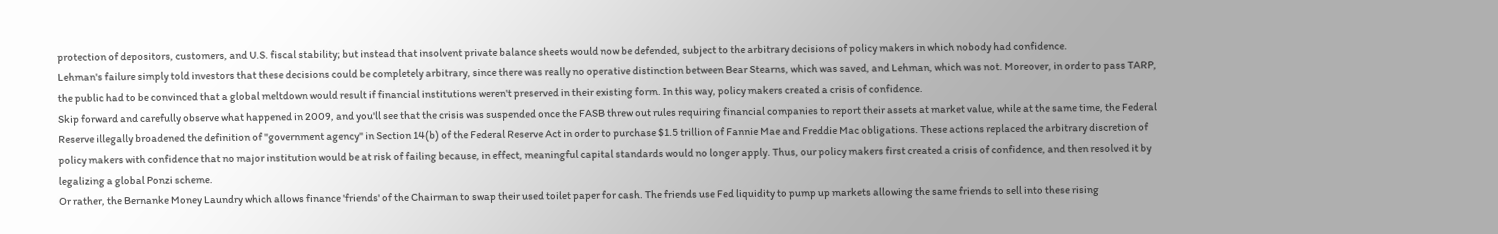protection of depositors, customers, and U.S. fiscal stability; but instead that insolvent private balance sheets would now be defended, subject to the arbitrary decisions of policy makers in which nobody had confidence.
Lehman's failure simply told investors that these decisions could be completely arbitrary, since there was really no operative distinction between Bear Stearns, which was saved, and Lehman, which was not. Moreover, in order to pass TARP, the public had to be convinced that a global meltdown would result if financial institutions weren't preserved in their existing form. In this way, policy makers created a crisis of confidence.
Skip forward and carefully observe what happened in 2009, and you'll see that the crisis was suspended once the FASB threw out rules requiring financial companies to report their assets at market value, while at the same time, the Federal Reserve illegally broadened the definition of "government agency" in Section 14(b) of the Federal Reserve Act in order to purchase $1.5 trillion of Fannie Mae and Freddie Mac obligations. These actions replaced the arbitrary discretion of policy makers with confidence that no major institution would be at risk of failing because, in effect, meaningful capital standards would no longer apply. Thus, our policy makers first created a crisis of confidence, and then resolved it by legalizing a global Ponzi scheme.
Or rather, the Bernanke Money Laundry which allows finance 'friends' of the Chairman to swap their used toilet paper for cash. The friends use Fed liquidity to pump up markets allowing the same friends to sell into these rising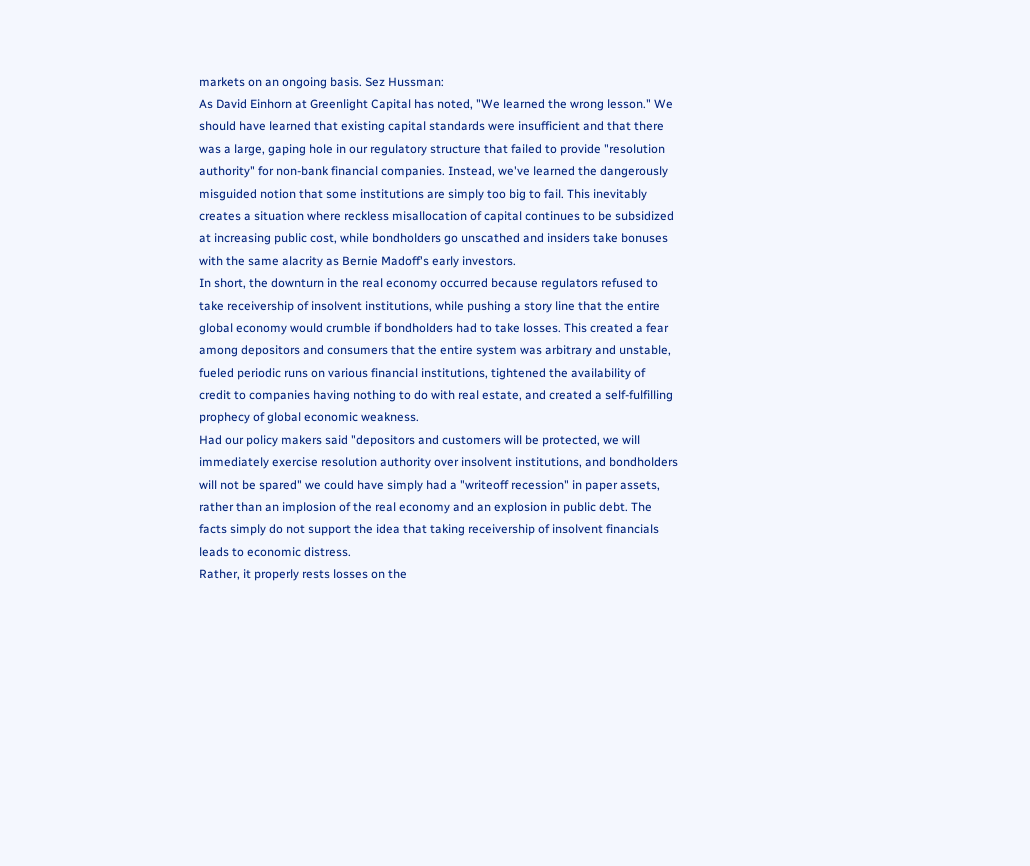markets on an ongoing basis. Sez Hussman:
As David Einhorn at Greenlight Capital has noted, "We learned the wrong lesson." We should have learned that existing capital standards were insufficient and that there was a large, gaping hole in our regulatory structure that failed to provide "resolution authority" for non-bank financial companies. Instead, we've learned the dangerously misguided notion that some institutions are simply too big to fail. This inevitably creates a situation where reckless misallocation of capital continues to be subsidized at increasing public cost, while bondholders go unscathed and insiders take bonuses with the same alacrity as Bernie Madoff's early investors.
In short, the downturn in the real economy occurred because regulators refused to take receivership of insolvent institutions, while pushing a story line that the entire global economy would crumble if bondholders had to take losses. This created a fear among depositors and consumers that the entire system was arbitrary and unstable, fueled periodic runs on various financial institutions, tightened the availability of credit to companies having nothing to do with real estate, and created a self-fulfilling prophecy of global economic weakness.
Had our policy makers said "depositors and customers will be protected, we will immediately exercise resolution authority over insolvent institutions, and bondholders will not be spared" we could have simply had a "writeoff recession" in paper assets, rather than an implosion of the real economy and an explosion in public debt. The facts simply do not support the idea that taking receivership of insolvent financials leads to economic distress.
Rather, it properly rests losses on the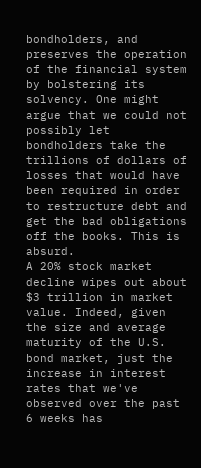bondholders, and preserves the operation of the financial system by bolstering its solvency. One might argue that we could not possibly let bondholders take the trillions of dollars of losses that would have been required in order to restructure debt and get the bad obligations off the books. This is absurd.
A 20% stock market decline wipes out about $3 trillion in market value. Indeed, given the size and average maturity of the U.S. bond market, just the increase in interest rates that we've observed over the past 6 weeks has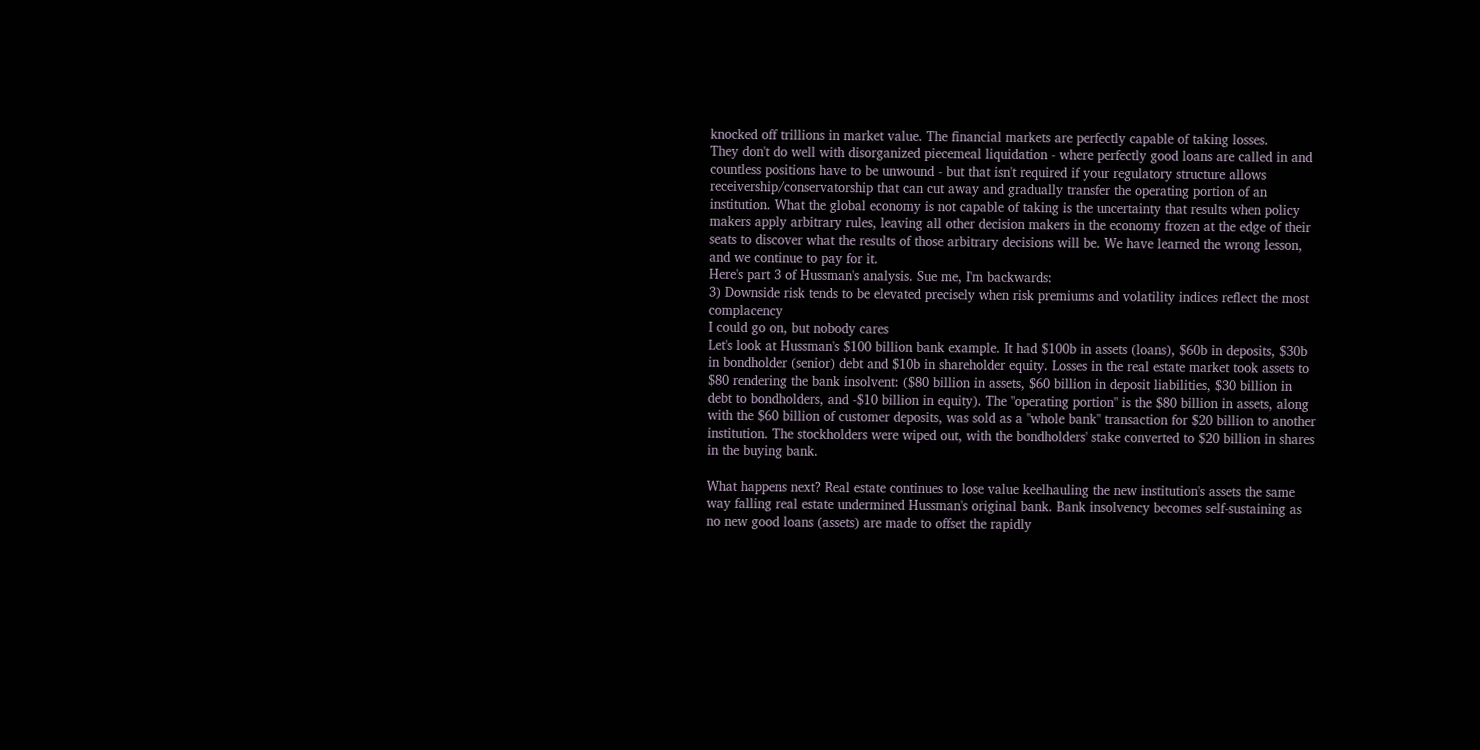knocked off trillions in market value. The financial markets are perfectly capable of taking losses.
They don't do well with disorganized piecemeal liquidation - where perfectly good loans are called in and countless positions have to be unwound - but that isn't required if your regulatory structure allows receivership/conservatorship that can cut away and gradually transfer the operating portion of an institution. What the global economy is not capable of taking is the uncertainty that results when policy makers apply arbitrary rules, leaving all other decision makers in the economy frozen at the edge of their seats to discover what the results of those arbitrary decisions will be. We have learned the wrong lesson, and we continue to pay for it.
Here's part 3 of Hussman's analysis. Sue me, I'm backwards:
3) Downside risk tends to be elevated precisely when risk premiums and volatility indices reflect the most complacency
I could go on, but nobody cares
Let's look at Hussman's $100 billion bank example. It had $100b in assets (loans), $60b in deposits, $30b in bondholder (senior) debt and $10b in shareholder equity. Losses in the real estate market took assets to $80 rendering the bank insolvent: ($80 billion in assets, $60 billion in deposit liabilities, $30 billion in debt to bondholders, and -$10 billion in equity). The "operating portion" is the $80 billion in assets, along with the $60 billion of customer deposits, was sold as a "whole bank" transaction for $20 billion to another institution. The stockholders were wiped out, with the bondholders' stake converted to $20 billion in shares in the buying bank.

What happens next? Real estate continues to lose value keelhauling the new institution's assets the same way falling real estate undermined Hussman's original bank. Bank insolvency becomes self-sustaining as no new good loans (assets) are made to offset the rapidly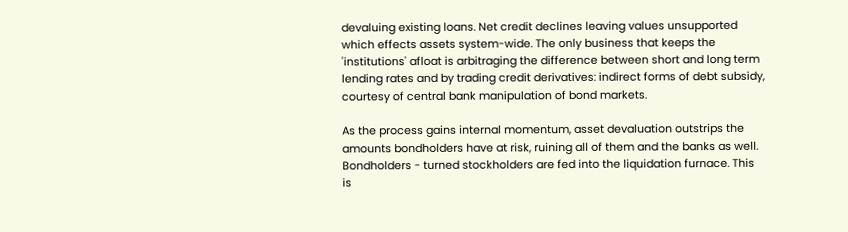devaluing existing loans. Net credit declines leaving values unsupported which effects assets system-wide. The only business that keeps the 'institutions' afloat is arbitraging the difference between short and long term lending rates and by trading credit derivatives: indirect forms of debt subsidy, courtesy of central bank manipulation of bond markets.

As the process gains internal momentum, asset devaluation outstrips the amounts bondholders have at risk, ruining all of them and the banks as well. Bondholders - turned stockholders are fed into the liquidation furnace. This is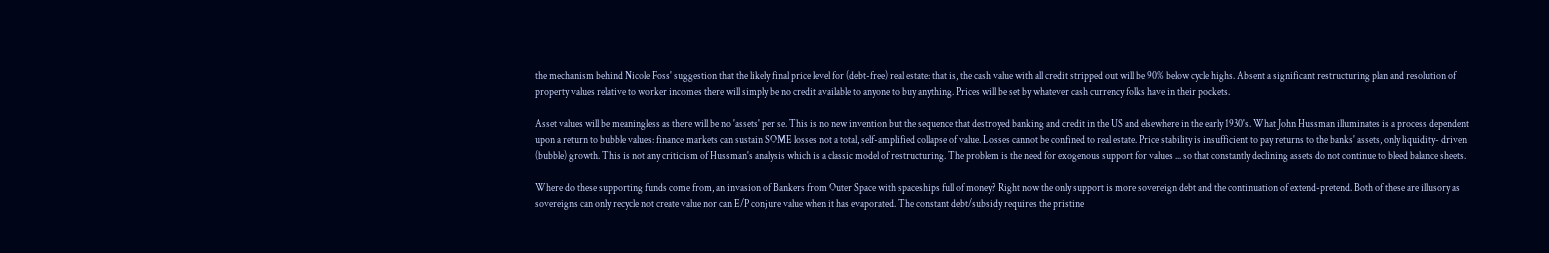the mechanism behind Nicole Foss' suggestion that the likely final price level for (debt-free) real estate: that is, the cash value with all credit stripped out will be 90% below cycle highs. Absent a significant restructuring plan and resolution of property values relative to worker incomes there will simply be no credit available to anyone to buy anything. Prices will be set by whatever cash currency folks have in their pockets.

Asset values will be meaningless as there will be no 'assets' per se. This is no new invention but the sequence that destroyed banking and credit in the US and elsewhere in the early 1930's. What John Hussman illuminates is a process dependent upon a return to bubble values: finance markets can sustain SOME losses not a total, self-amplified collapse of value. Losses cannot be confined to real estate. Price stability is insufficient to pay returns to the banks' assets, only liquidity- driven (bubble) growth. This is not any criticism of Hussman's analysis which is a classic model of restructuring. The problem is the need for exogenous support for values ... so that constantly declining assets do not continue to bleed balance sheets.

Where do these supporting funds come from, an invasion of Bankers from Outer Space with spaceships full of money? Right now the only support is more sovereign debt and the continuation of extend-pretend. Both of these are illusory as sovereigns can only recycle not create value nor can E/P conjure value when it has evaporated. The constant debt/subsidy requires the pristine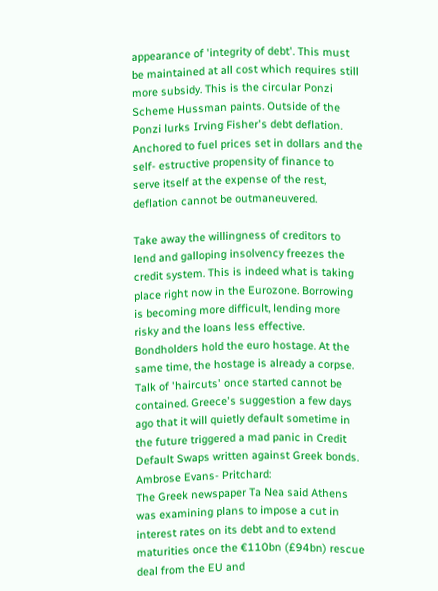appearance of 'integrity of debt'. This must be maintained at all cost which requires still more subsidy. This is the circular Ponzi Scheme Hussman paints. Outside of the Ponzi lurks Irving Fisher's debt deflation. Anchored to fuel prices set in dollars and the self- estructive propensity of finance to serve itself at the expense of the rest, deflation cannot be outmaneuvered.

Take away the willingness of creditors to lend and galloping insolvency freezes the credit system. This is indeed what is taking place right now in the Eurozone. Borrowing is becoming more difficult, lending more risky and the loans less effective. Bondholders hold the euro hostage. At the same time, the hostage is already a corpse. Talk of 'haircuts' once started cannot be contained. Greece's suggestion a few days ago that it will quietly default sometime in the future triggered a mad panic in Credit Default Swaps written against Greek bonds. Ambrose Evans- Pritchard:
The Greek newspaper Ta Nea said Athens was examining plans to impose a cut in interest rates on its debt and to extend maturities once the €110bn (£94bn) rescue deal from the EU and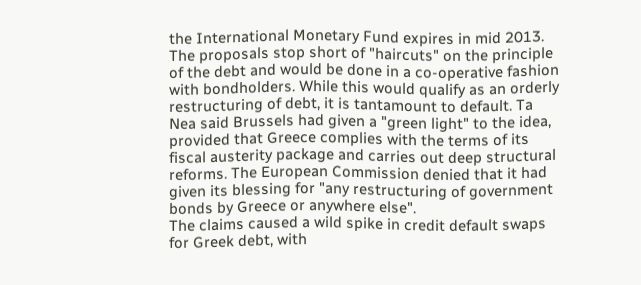the International Monetary Fund expires in mid 2013.
The proposals stop short of "haircuts" on the principle of the debt and would be done in a co-operative fashion with bondholders. While this would qualify as an orderly restructuring of debt, it is tantamount to default. Ta Nea said Brussels had given a "green light" to the idea, provided that Greece complies with the terms of its fiscal austerity package and carries out deep structural reforms. The European Commission denied that it had given its blessing for "any restructuring of government bonds by Greece or anywhere else".
The claims caused a wild spike in credit default swaps for Greek debt, with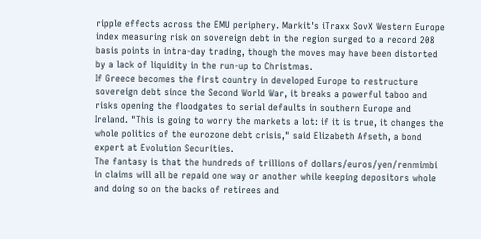ripple effects across the EMU periphery. Markit's iTraxx SovX Western Europe index measuring risk on sovereign debt in the region surged to a record 208 basis points in intra-day trading, though the moves may have been distorted by a lack of liquidity in the run-up to Christmas.
If Greece becomes the first country in developed Europe to restructure sovereign debt since the Second World War, it breaks a powerful taboo and risks opening the floodgates to serial defaults in southern Europe and Ireland. "This is going to worry the markets a lot: if it is true, it changes the whole politics of the eurozone debt crisis," said Elizabeth Afseth, a bond expert at Evolution Securities.
The fantasy is that the hundreds of trillions of dollars/euros/yen/renmimbi in claims will all be repaid one way or another while keeping depositors whole and doing so on the backs of retirees and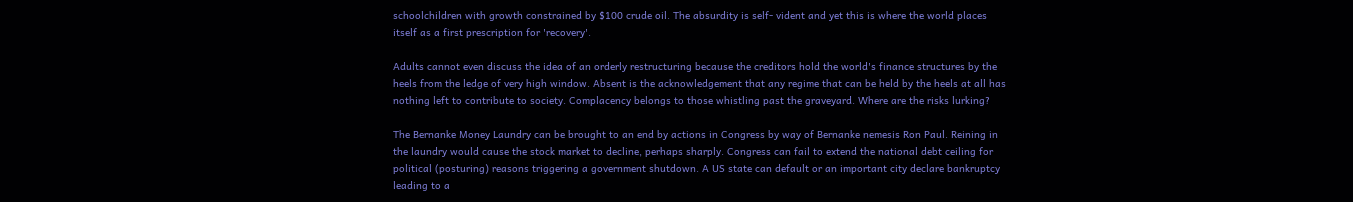schoolchildren with growth constrained by $100 crude oil. The absurdity is self- vident and yet this is where the world places itself as a first prescription for 'recovery'.

Adults cannot even discuss the idea of an orderly restructuring because the creditors hold the world's finance structures by the heels from the ledge of very high window. Absent is the acknowledgement that any regime that can be held by the heels at all has nothing left to contribute to society. Complacency belongs to those whistling past the graveyard. Where are the risks lurking?

The Bernanke Money Laundry can be brought to an end by actions in Congress by way of Bernanke nemesis Ron Paul. Reining in the laundry would cause the stock market to decline, perhaps sharply. Congress can fail to extend the national debt ceiling for political (posturing) reasons triggering a government shutdown. A US state can default or an important city declare bankruptcy leading to a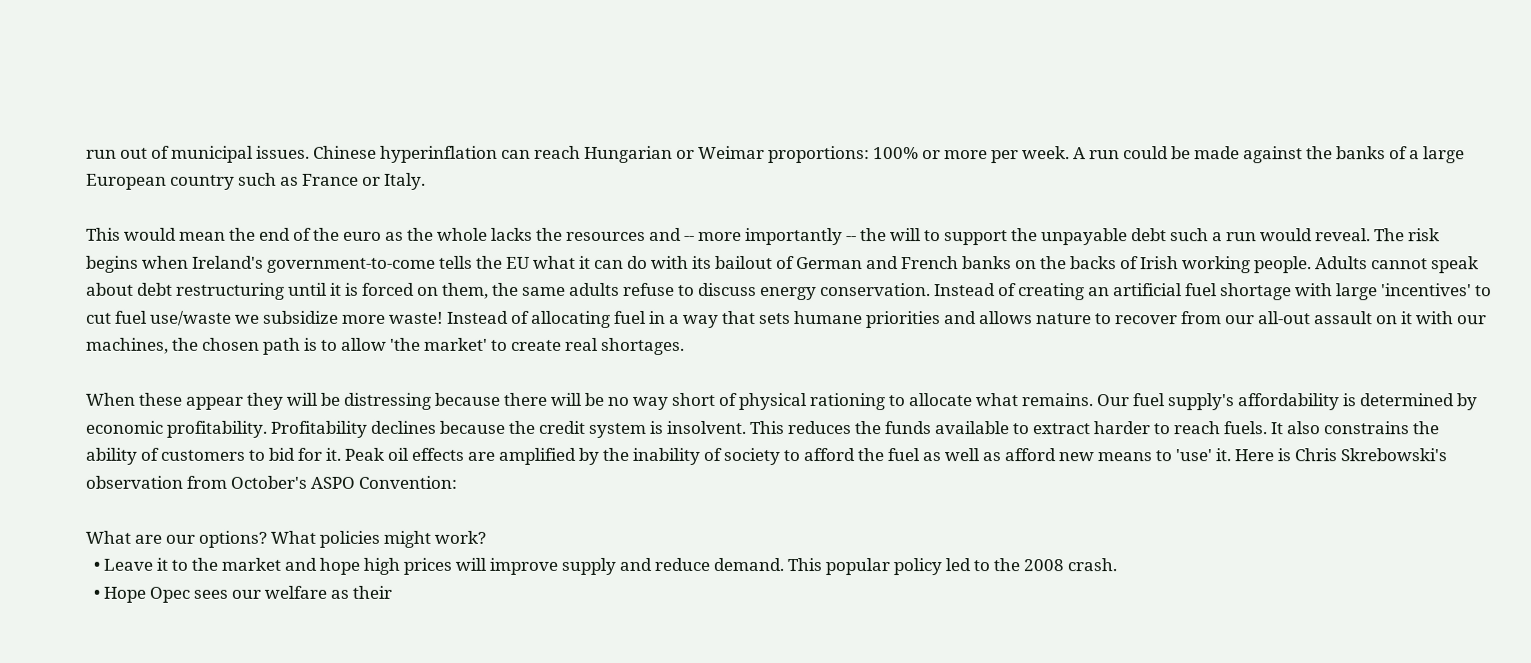run out of municipal issues. Chinese hyperinflation can reach Hungarian or Weimar proportions: 100% or more per week. A run could be made against the banks of a large European country such as France or Italy.

This would mean the end of the euro as the whole lacks the resources and -- more importantly -- the will to support the unpayable debt such a run would reveal. The risk begins when Ireland's government-to-come tells the EU what it can do with its bailout of German and French banks on the backs of Irish working people. Adults cannot speak about debt restructuring until it is forced on them, the same adults refuse to discuss energy conservation. Instead of creating an artificial fuel shortage with large 'incentives' to cut fuel use/waste we subsidize more waste! Instead of allocating fuel in a way that sets humane priorities and allows nature to recover from our all-out assault on it with our machines, the chosen path is to allow 'the market' to create real shortages.

When these appear they will be distressing because there will be no way short of physical rationing to allocate what remains. Our fuel supply's affordability is determined by economic profitability. Profitability declines because the credit system is insolvent. This reduces the funds available to extract harder to reach fuels. It also constrains the ability of customers to bid for it. Peak oil effects are amplified by the inability of society to afford the fuel as well as afford new means to 'use' it. Here is Chris Skrebowski's observation from October's ASPO Convention:

What are our options? What policies might work?
  • Leave it to the market and hope high prices will improve supply and reduce demand. This popular policy led to the 2008 crash.
  • Hope Opec sees our welfare as their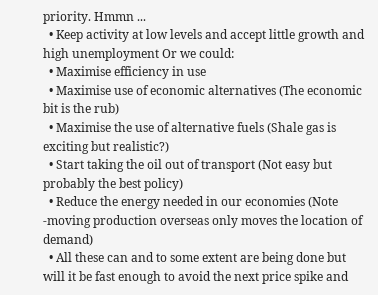priority. Hmmn ...
  • Keep activity at low levels and accept little growth and high unemployment Or we could:
  • Maximise efficiency in use
  • Maximise use of economic alternatives (The economic bit is the rub)
  • Maximise the use of alternative fuels (Shale gas is exciting but realistic?)
  • Start taking the oil out of transport (Not easy but probably the best policy)
  • Reduce the energy needed in our economies (Note -moving production overseas only moves the location of demand)
  • All these can and to some extent are being done but will it be fast enough to avoid the next price spike and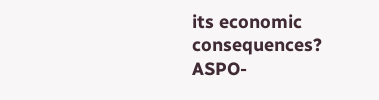its economic consequences?
ASPO-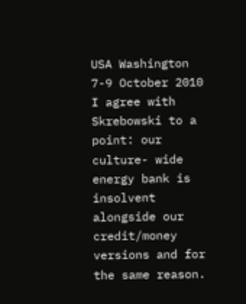USA Washington 7-9 October 2010 I agree with Skrebowski to a point: our culture- wide energy bank is insolvent alongside our credit/money versions and for the same reason.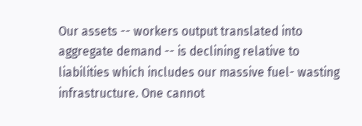Our assets -- workers output translated into aggregate demand -- is declining relative to liabilities which includes our massive fuel- wasting infrastructure. One cannot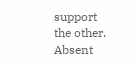support the other. Absent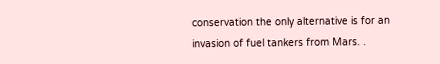conservation the only alternative is for an invasion of fuel tankers from Mars. .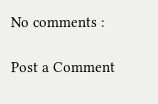No comments :

Post a Comment